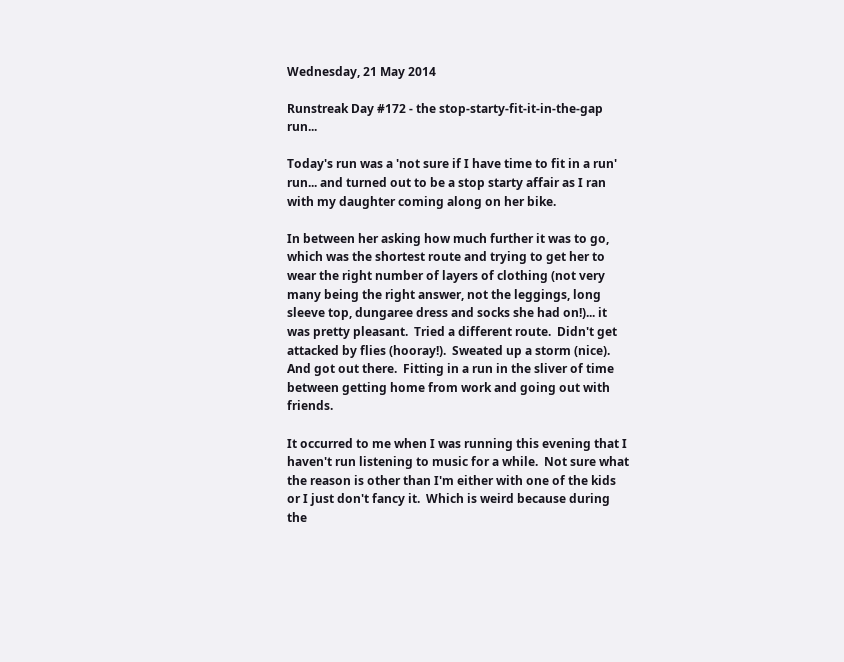Wednesday, 21 May 2014

Runstreak Day #172 - the stop-starty-fit-it-in-the-gap run...

Today's run was a 'not sure if I have time to fit in a run' run... and turned out to be a stop starty affair as I ran with my daughter coming along on her bike.

In between her asking how much further it was to go, which was the shortest route and trying to get her to wear the right number of layers of clothing (not very many being the right answer, not the leggings, long sleeve top, dungaree dress and socks she had on!)... it was pretty pleasant.  Tried a different route.  Didn't get attacked by flies (hooray!).  Sweated up a storm (nice).  And got out there.  Fitting in a run in the sliver of time between getting home from work and going out with friends.

It occurred to me when I was running this evening that I haven't run listening to music for a while.  Not sure what the reason is other than I'm either with one of the kids or I just don't fancy it.  Which is weird because during the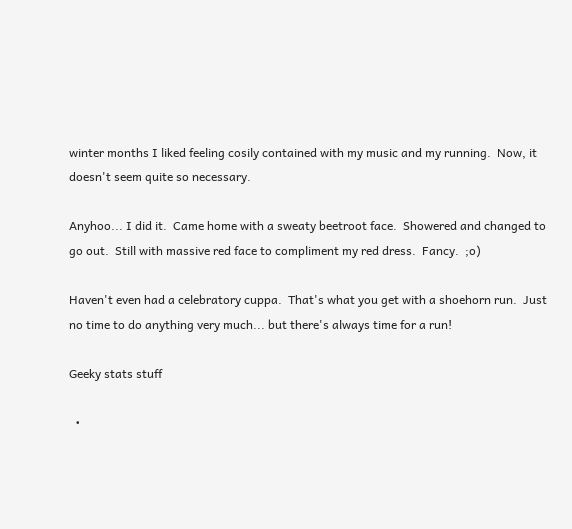winter months I liked feeling cosily contained with my music and my running.  Now, it doesn't seem quite so necessary.

Anyhoo... I did it.  Came home with a sweaty beetroot face.  Showered and changed to go out.  Still with massive red face to compliment my red dress.  Fancy.  ;o)

Haven't even had a celebratory cuppa.  That's what you get with a shoehorn run.  Just no time to do anything very much... but there's always time for a run!

Geeky stats stuff

  •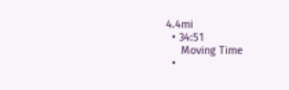4.4mi
  • 34:51
     Moving Time
  •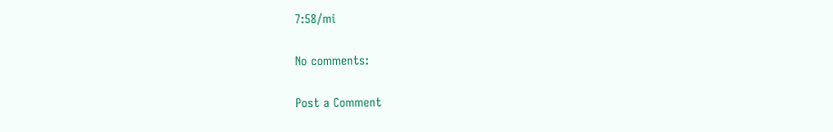7:58/mi

No comments:

Post a Comment